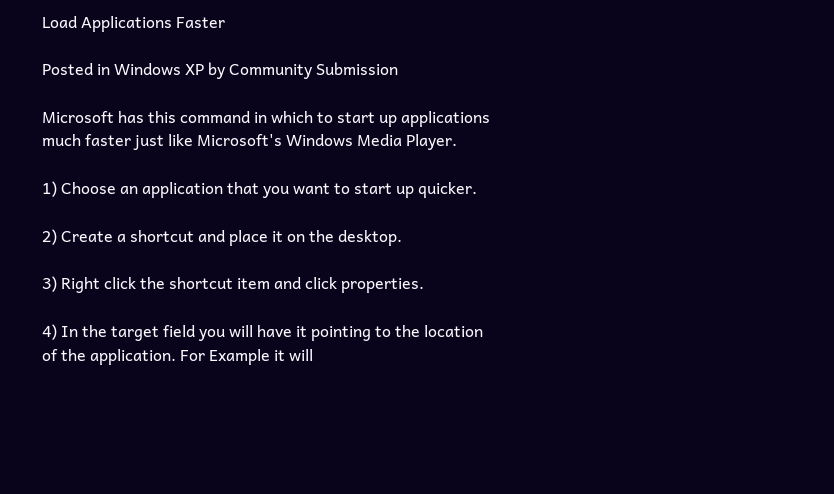Load Applications Faster

Posted in Windows XP by Community Submission

Microsoft has this command in which to start up applications much faster just like Microsoft's Windows Media Player.

1) Choose an application that you want to start up quicker.

2) Create a shortcut and place it on the desktop.

3) Right click the shortcut item and click properties.

4) In the target field you will have it pointing to the location of the application. For Example it will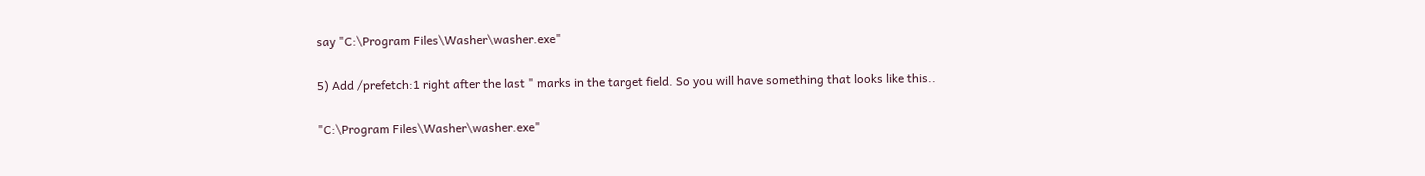say "C:\Program Files\Washer\washer.exe"

5) Add /prefetch:1 right after the last " marks in the target field. So you will have something that looks like this..

"C:\Program Files\Washer\washer.exe"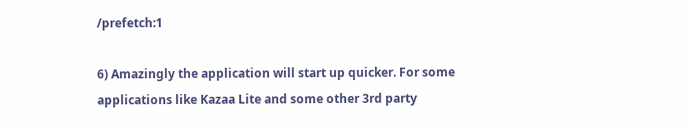/prefetch:1

6) Amazingly the application will start up quicker. For some applications like Kazaa Lite and some other 3rd party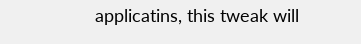applicatins, this tweak will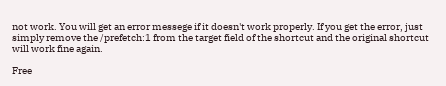not work. You will get an error messege if it doesn't work properly. If you get the error, just simply remove the /prefetch:1 from the target field of the shortcut and the original shortcut will work fine again.

Free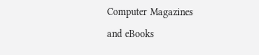Computer Magazines and eBooks